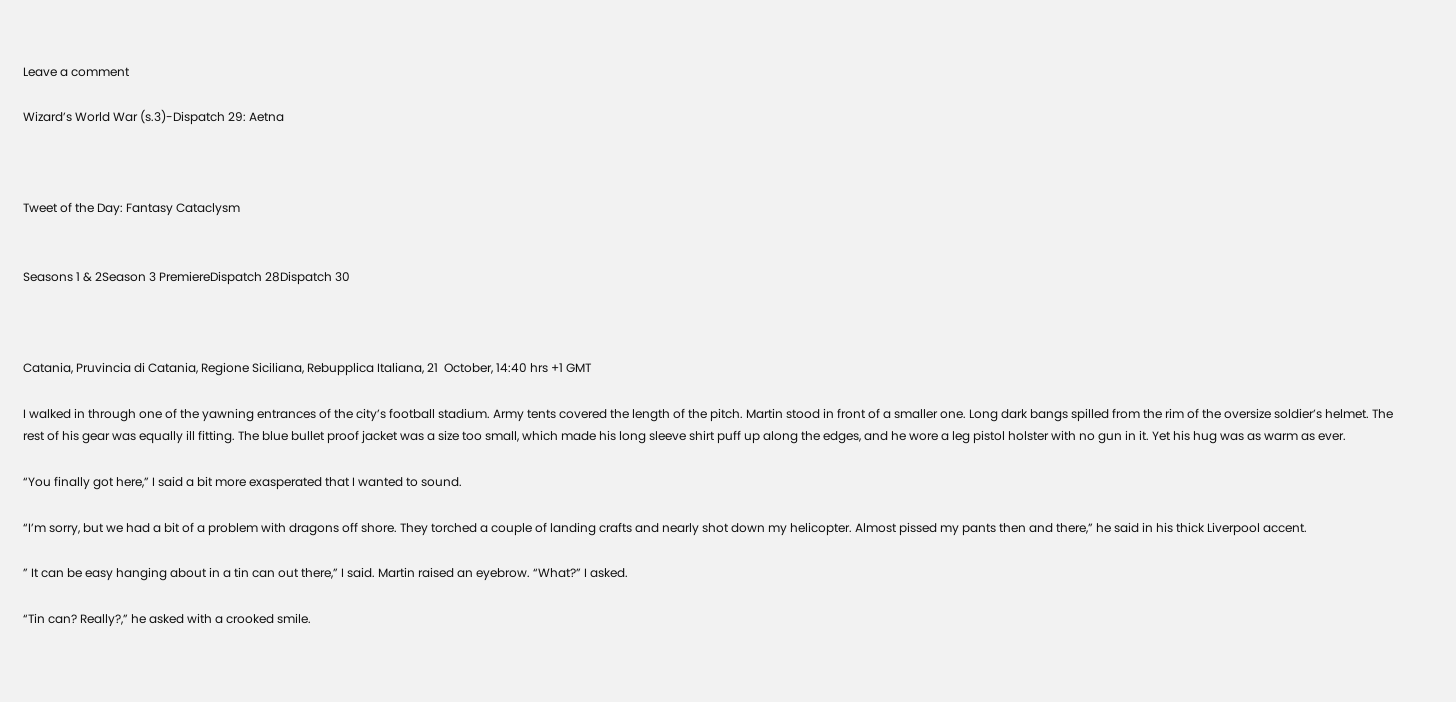Leave a comment

Wizard’s World War (s.3)-Dispatch 29: Aetna



Tweet of the Day: Fantasy Cataclysm


Seasons 1 & 2Season 3 PremiereDispatch 28Dispatch 30



Catania, Pruvincia di Catania, Regione Siciliana, Rebupplica Italiana, 21  October, 14:40 hrs +1 GMT

I walked in through one of the yawning entrances of the city’s football stadium. Army tents covered the length of the pitch. Martin stood in front of a smaller one. Long dark bangs spilled from the rim of the oversize soldier’s helmet. The rest of his gear was equally ill fitting. The blue bullet proof jacket was a size too small, which made his long sleeve shirt puff up along the edges, and he wore a leg pistol holster with no gun in it. Yet his hug was as warm as ever.

“You finally got here,” I said a bit more exasperated that I wanted to sound.

“I’m sorry, but we had a bit of a problem with dragons off shore. They torched a couple of landing crafts and nearly shot down my helicopter. Almost pissed my pants then and there,” he said in his thick Liverpool accent.

” It can be easy hanging about in a tin can out there,” I said. Martin raised an eyebrow. “What?” I asked.

“Tin can? Really?,” he asked with a crooked smile.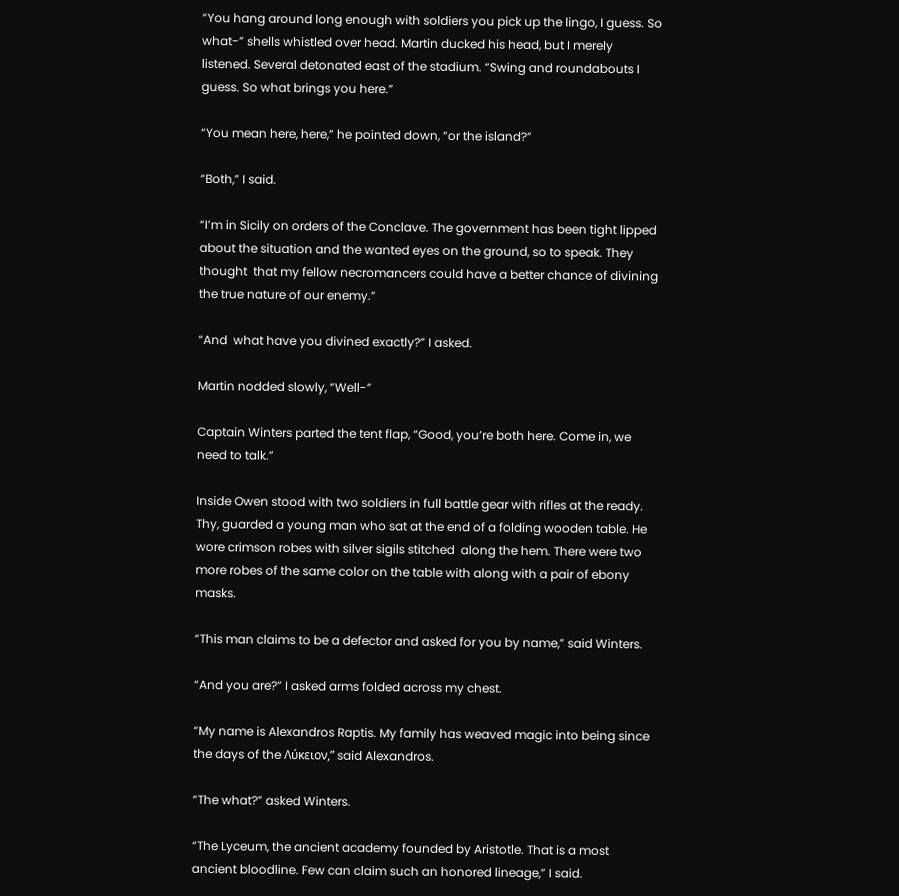“You hang around long enough with soldiers you pick up the lingo, I guess. So what-” shells whistled over head. Martin ducked his head, but I merely listened. Several detonated east of the stadium. “Swing and roundabouts I guess. So what brings you here.”

“You mean here, here,” he pointed down, “or the island?”

“Both,” I said.

“I’m in Sicily on orders of the Conclave. The government has been tight lipped about the situation and the wanted eyes on the ground, so to speak. They thought  that my fellow necromancers could have a better chance of divining the true nature of our enemy.”

“And  what have you divined exactly?” I asked.

Martin nodded slowly, “Well-”

Captain Winters parted the tent flap, “Good, you’re both here. Come in, we need to talk.”

Inside Owen stood with two soldiers in full battle gear with rifles at the ready. Thy, guarded a young man who sat at the end of a folding wooden table. He wore crimson robes with silver sigils stitched  along the hem. There were two more robes of the same color on the table with along with a pair of ebony masks.

“This man claims to be a defector and asked for you by name,” said Winters.

“And you are?” I asked arms folded across my chest.

“My name is Alexandros Raptis. My family has weaved magic into being since the days of the Λύκειον,” said Alexandros.

“The what?” asked Winters.

“The Lyceum, the ancient academy founded by Aristotle. That is a most ancient bloodline. Few can claim such an honored lineage,” I said.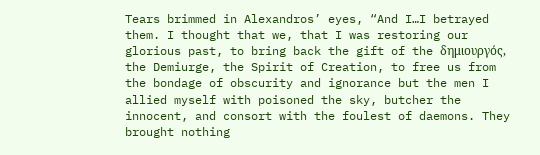Tears brimmed in Alexandros’ eyes, “And I…I betrayed them. I thought that we, that I was restoring our glorious past, to bring back the gift of the δημιουργός, the Demiurge, the Spirit of Creation, to free us from the bondage of obscurity and ignorance but the men I allied myself with poisoned the sky, butcher the innocent, and consort with the foulest of daemons. They brought nothing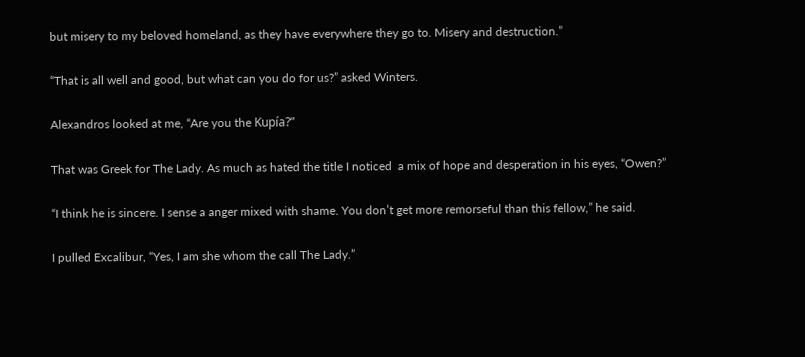but misery to my beloved homeland, as they have everywhere they go to. Misery and destruction.”

“That is all well and good, but what can you do for us?” asked Winters.

Alexandros looked at me, “Are you the Kupía?”

That was Greek for The Lady. As much as hated the title I noticed  a mix of hope and desperation in his eyes, “Owen?”

“I think he is sincere. I sense a anger mixed with shame. You don’t get more remorseful than this fellow,” he said.

I pulled Excalibur, “Yes, I am she whom the call The Lady.”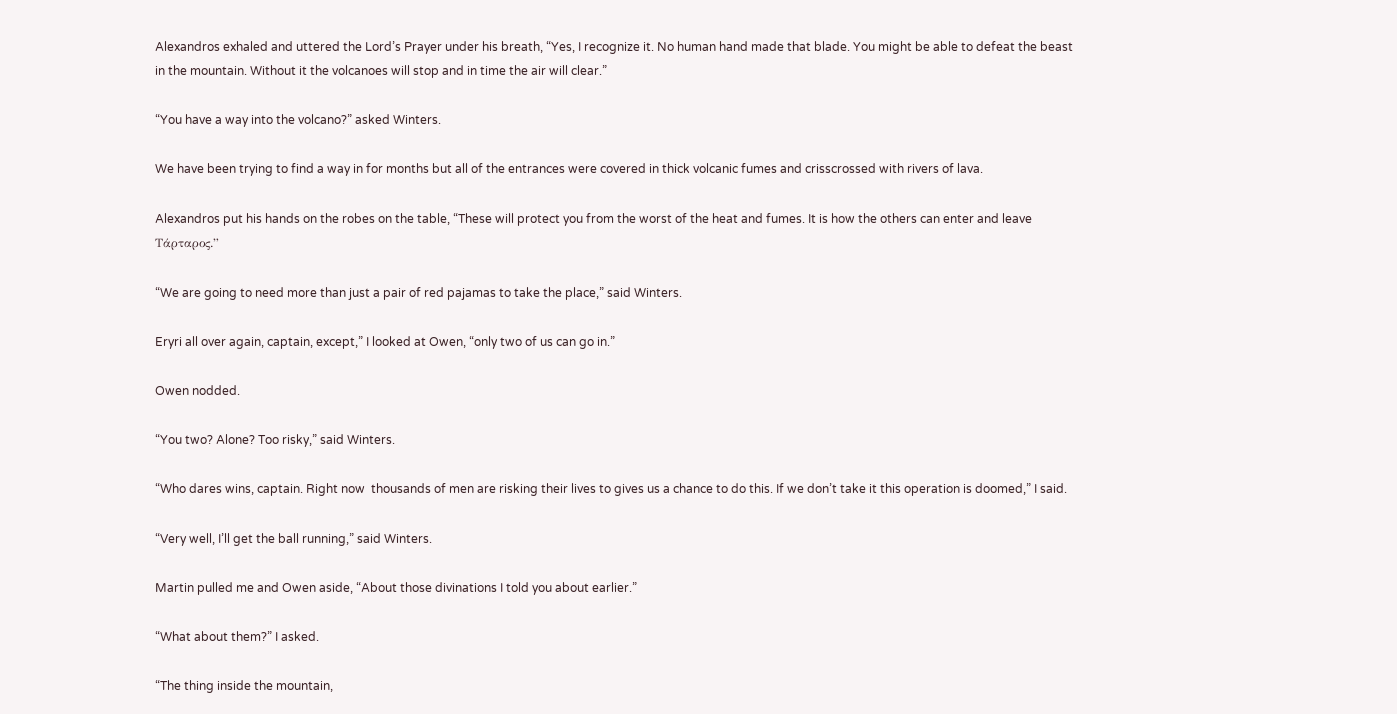Alexandros exhaled and uttered the Lord’s Prayer under his breath, “Yes, I recognize it. No human hand made that blade. You might be able to defeat the beast in the mountain. Without it the volcanoes will stop and in time the air will clear.”

“You have a way into the volcano?” asked Winters.

We have been trying to find a way in for months but all of the entrances were covered in thick volcanic fumes and crisscrossed with rivers of lava.

Alexandros put his hands on the robes on the table, “These will protect you from the worst of the heat and fumes. It is how the others can enter and leave Τάρταρος.”

“We are going to need more than just a pair of red pajamas to take the place,” said Winters.

Eryri all over again, captain, except,” I looked at Owen, “only two of us can go in.”

Owen nodded.

“You two? Alone? Too risky,” said Winters.

“Who dares wins, captain. Right now  thousands of men are risking their lives to gives us a chance to do this. If we don’t take it this operation is doomed,” I said.

“Very well, I’ll get the ball running,” said Winters.

Martin pulled me and Owen aside, “About those divinations I told you about earlier.”

“What about them?” I asked.

“The thing inside the mountain,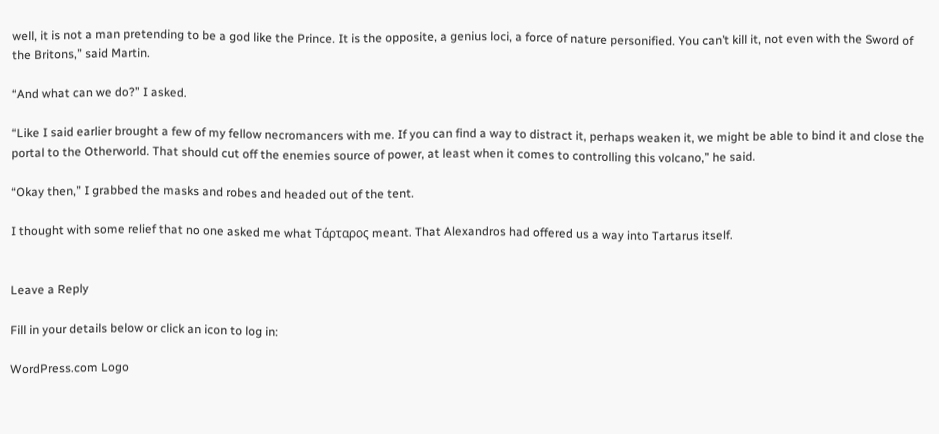well, it is not a man pretending to be a god like the Prince. It is the opposite, a genius loci, a force of nature personified. You can’t kill it, not even with the Sword of the Britons,” said Martin.

“And what can we do?” I asked.

“Like I said earlier brought a few of my fellow necromancers with me. If you can find a way to distract it, perhaps weaken it, we might be able to bind it and close the portal to the Otherworld. That should cut off the enemies source of power, at least when it comes to controlling this volcano,” he said.

“Okay then,” I grabbed the masks and robes and headed out of the tent.

I thought with some relief that no one asked me what Τάρταρος meant. That Alexandros had offered us a way into Tartarus itself.


Leave a Reply

Fill in your details below or click an icon to log in:

WordPress.com Logo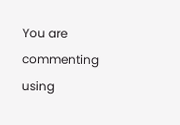You are commenting using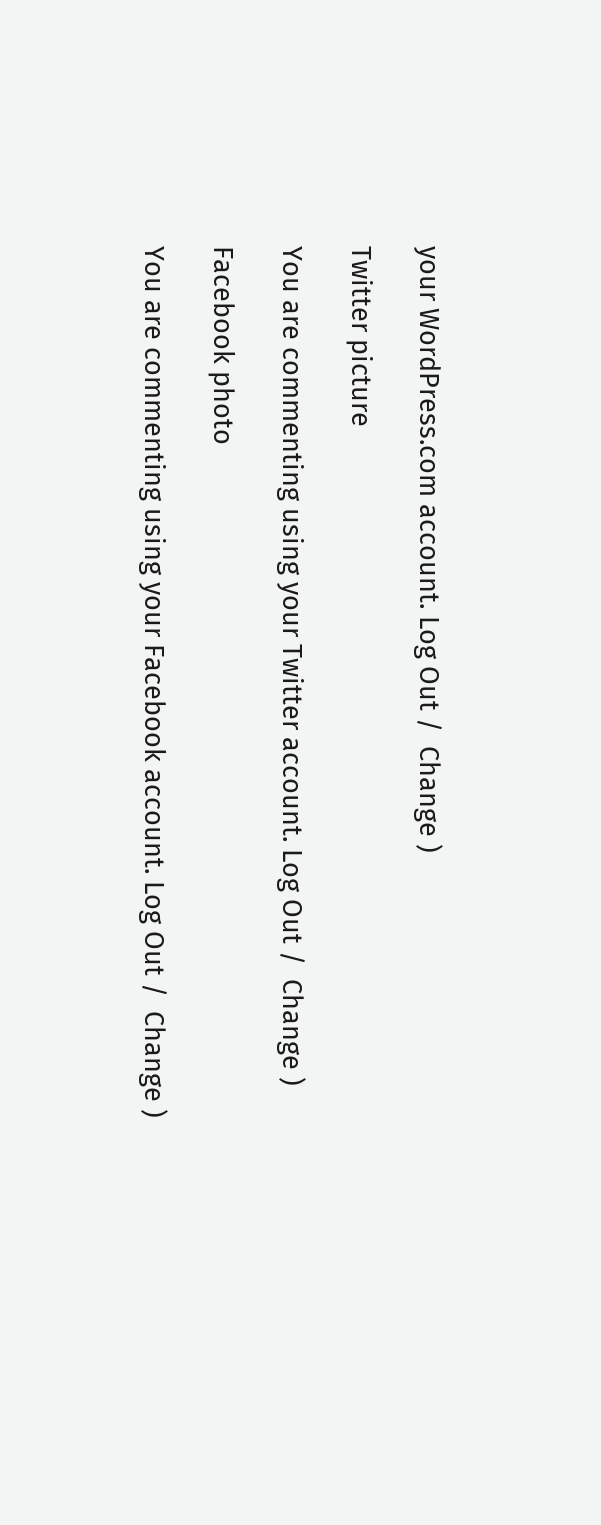your WordPress.com account. Log Out /  Change )

Twitter picture

You are commenting using your Twitter account. Log Out /  Change )

Facebook photo

You are commenting using your Facebook account. Log Out /  Change )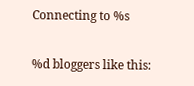Connecting to %s

%d bloggers like this: